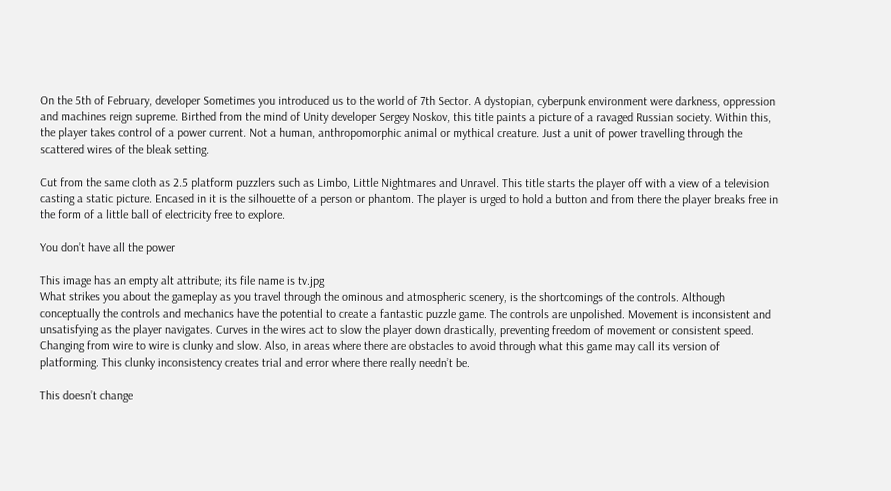On the 5th of February, developer Sometimes you introduced us to the world of 7th Sector. A dystopian, cyberpunk environment were darkness, oppression and machines reign supreme. Birthed from the mind of Unity developer Sergey Noskov, this title paints a picture of a ravaged Russian society. Within this, the player takes control of a power current. Not a human, anthropomorphic animal or mythical creature. Just a unit of power travelling through the scattered wires of the bleak setting.

Cut from the same cloth as 2.5 platform puzzlers such as Limbo, Little Nightmares and Unravel. This title starts the player off with a view of a television casting a static picture. Encased in it is the silhouette of a person or phantom. The player is urged to hold a button and from there the player breaks free in the form of a little ball of electricity free to explore.

You don’t have all the power

This image has an empty alt attribute; its file name is tv.jpg
What strikes you about the gameplay as you travel through the ominous and atmospheric scenery, is the shortcomings of the controls. Although conceptually the controls and mechanics have the potential to create a fantastic puzzle game. The controls are unpolished. Movement is inconsistent and unsatisfying as the player navigates. Curves in the wires act to slow the player down drastically, preventing freedom of movement or consistent speed. Changing from wire to wire is clunky and slow. Also, in areas where there are obstacles to avoid through what this game may call its version of platforming. This clunky inconsistency creates trial and error where there really needn’t be.

This doesn’t change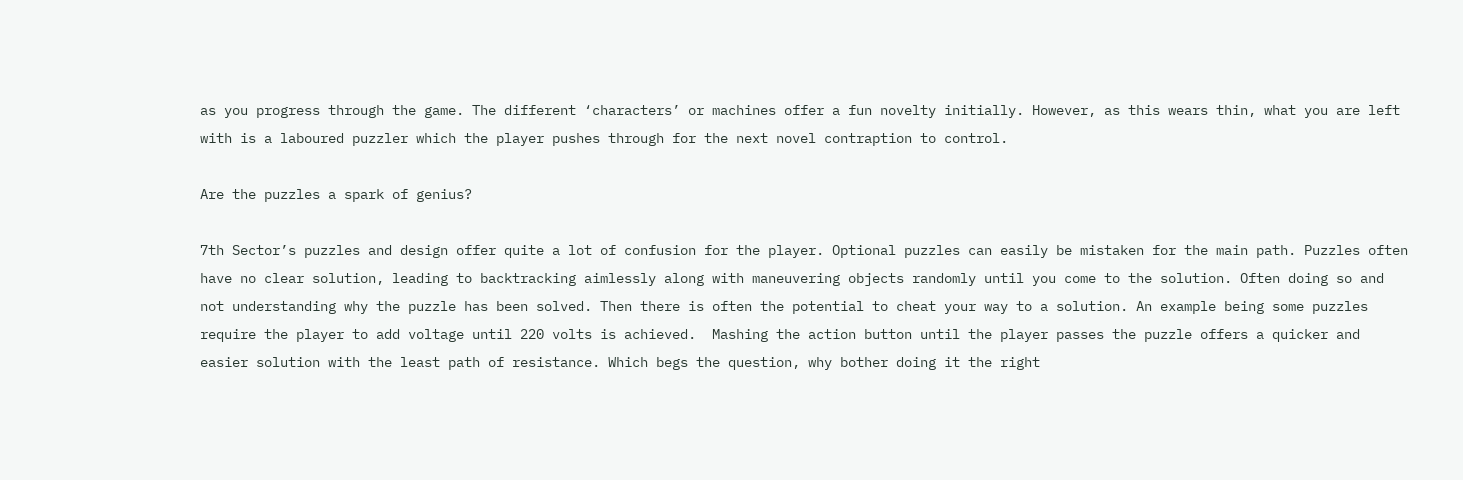as you progress through the game. The different ‘characters’ or machines offer a fun novelty initially. However, as this wears thin, what you are left with is a laboured puzzler which the player pushes through for the next novel contraption to control.

Are the puzzles a spark of genius?

7th Sector’s puzzles and design offer quite a lot of confusion for the player. Optional puzzles can easily be mistaken for the main path. Puzzles often have no clear solution, leading to backtracking aimlessly along with maneuvering objects randomly until you come to the solution. Often doing so and not understanding why the puzzle has been solved. Then there is often the potential to cheat your way to a solution. An example being some puzzles require the player to add voltage until 220 volts is achieved.  Mashing the action button until the player passes the puzzle offers a quicker and easier solution with the least path of resistance. Which begs the question, why bother doing it the right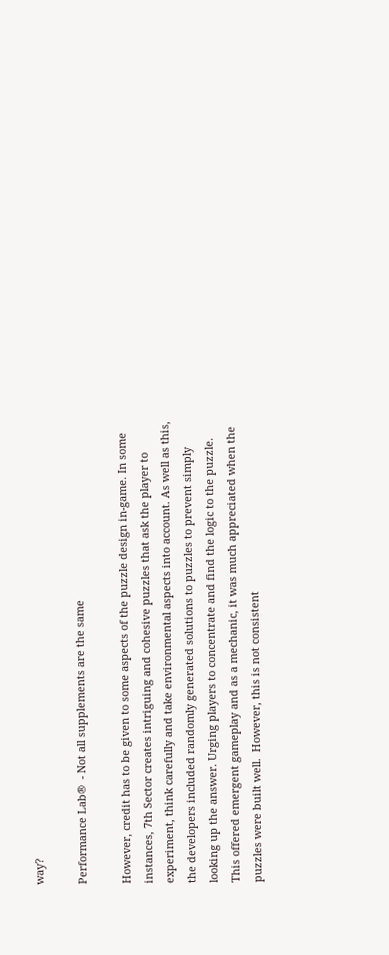way?

Performance Lab®  - Not all supplements are the same

However, credit has to be given to some aspects of the puzzle design in-game. In some instances, 7th Sector creates intriguing and cohesive puzzles that ask the player to experiment, think carefully and take environmental aspects into account. As well as this, the developers included randomly generated solutions to puzzles to prevent simply looking up the answer. Urging players to concentrate and find the logic to the puzzle. This offered emergent gameplay and as a mechanic, it was much appreciated when the puzzles were built well.  However, this is not consistent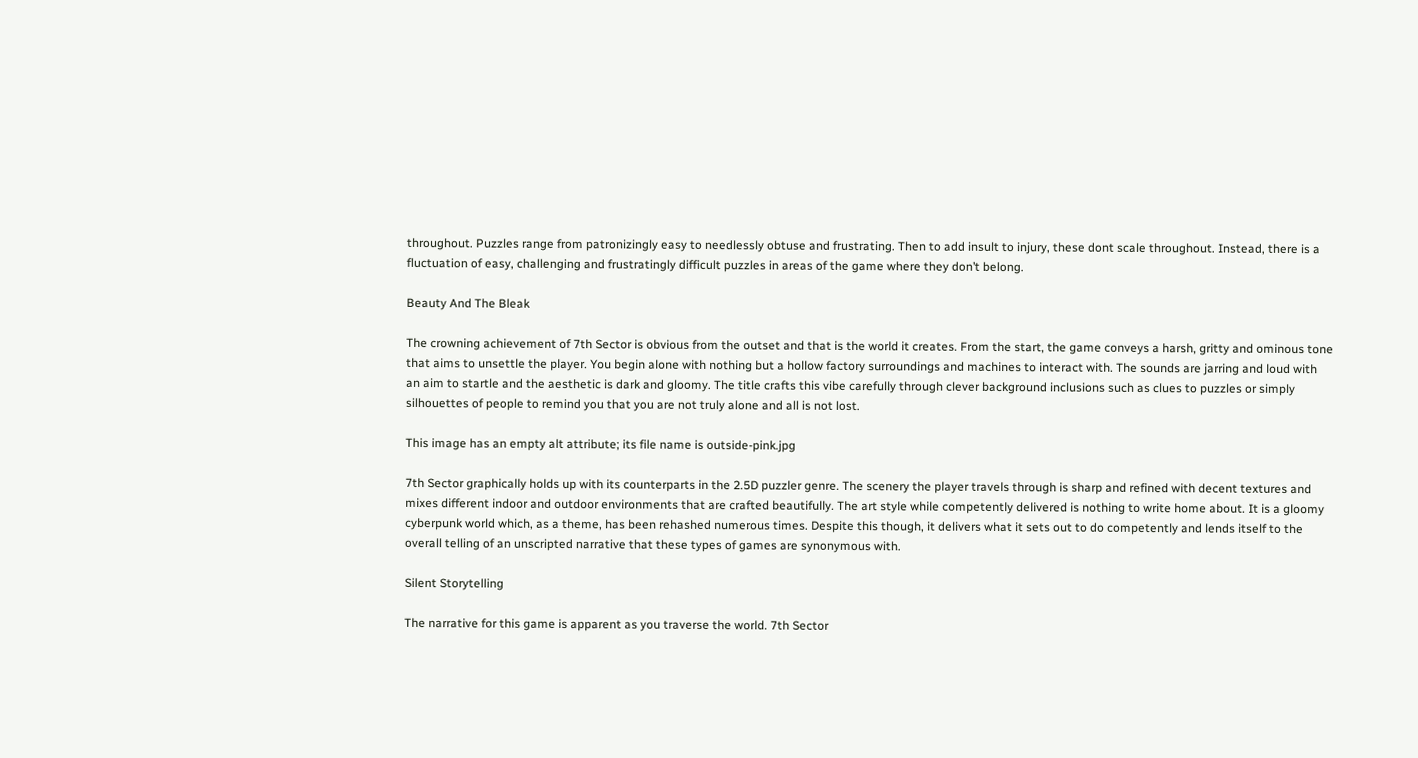throughout. Puzzles range from patronizingly easy to needlessly obtuse and frustrating. Then to add insult to injury, these dont scale throughout. Instead, there is a fluctuation of easy, challenging and frustratingly difficult puzzles in areas of the game where they don’t belong.

Beauty And The Bleak

The crowning achievement of 7th Sector is obvious from the outset and that is the world it creates. From the start, the game conveys a harsh, gritty and ominous tone that aims to unsettle the player. You begin alone with nothing but a hollow factory surroundings and machines to interact with. The sounds are jarring and loud with an aim to startle and the aesthetic is dark and gloomy. The title crafts this vibe carefully through clever background inclusions such as clues to puzzles or simply silhouettes of people to remind you that you are not truly alone and all is not lost.

This image has an empty alt attribute; its file name is outside-pink.jpg

7th Sector graphically holds up with its counterparts in the 2.5D puzzler genre. The scenery the player travels through is sharp and refined with decent textures and mixes different indoor and outdoor environments that are crafted beautifully. The art style while competently delivered is nothing to write home about. It is a gloomy cyberpunk world which, as a theme, has been rehashed numerous times. Despite this though, it delivers what it sets out to do competently and lends itself to the overall telling of an unscripted narrative that these types of games are synonymous with.

Silent Storytelling

The narrative for this game is apparent as you traverse the world. 7th Sector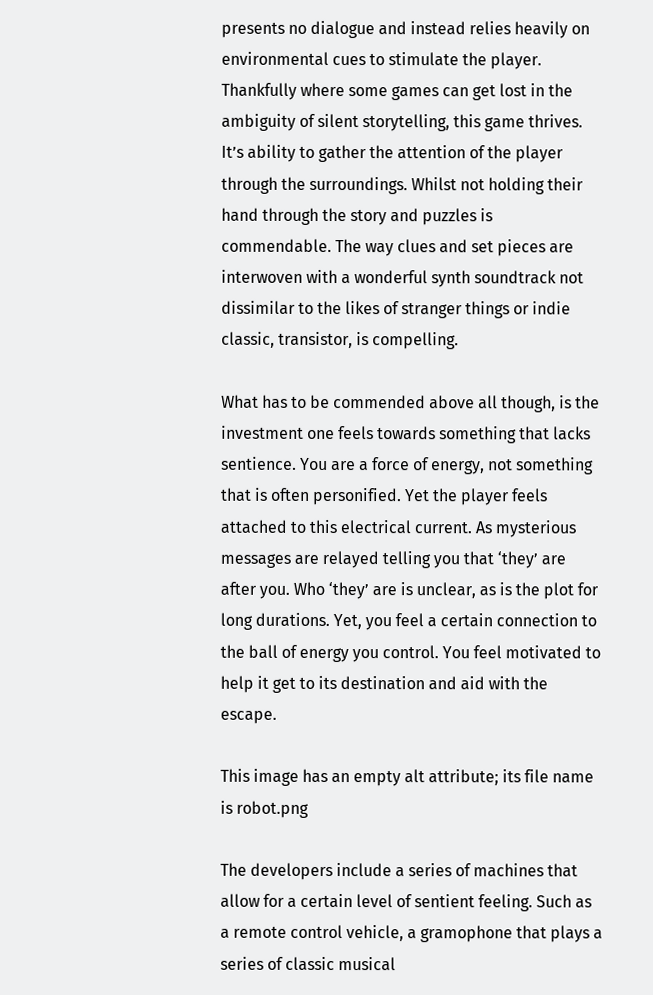presents no dialogue and instead relies heavily on environmental cues to stimulate the player. Thankfully where some games can get lost in the ambiguity of silent storytelling, this game thrives. It’s ability to gather the attention of the player through the surroundings. Whilst not holding their hand through the story and puzzles is commendable. The way clues and set pieces are interwoven with a wonderful synth soundtrack not dissimilar to the likes of stranger things or indie classic, transistor, is compelling.

What has to be commended above all though, is the investment one feels towards something that lacks sentience. You are a force of energy, not something that is often personified. Yet the player feels attached to this electrical current. As mysterious messages are relayed telling you that ‘they’ are after you. Who ‘they’ are is unclear, as is the plot for long durations. Yet, you feel a certain connection to the ball of energy you control. You feel motivated to help it get to its destination and aid with the escape.

This image has an empty alt attribute; its file name is robot.png

The developers include a series of machines that allow for a certain level of sentient feeling. Such as a remote control vehicle, a gramophone that plays a series of classic musical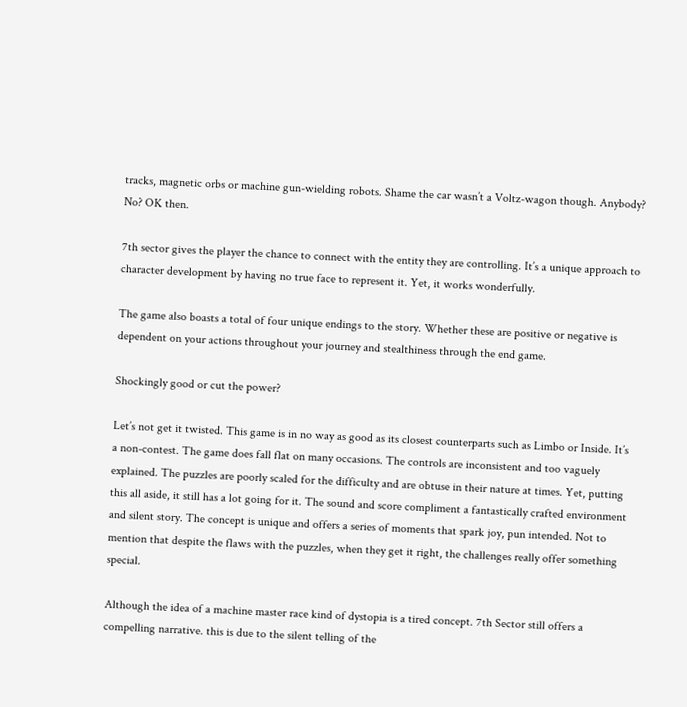tracks, magnetic orbs or machine gun-wielding robots. Shame the car wasn’t a Voltz-wagon though. Anybody? No? OK then.

7th sector gives the player the chance to connect with the entity they are controlling. It’s a unique approach to character development by having no true face to represent it. Yet, it works wonderfully.

The game also boasts a total of four unique endings to the story. Whether these are positive or negative is dependent on your actions throughout your journey and stealthiness through the end game.

Shockingly good or cut the power?

Let’s not get it twisted. This game is in no way as good as its closest counterparts such as Limbo or Inside. It’s a non-contest. The game does fall flat on many occasions. The controls are inconsistent and too vaguely explained. The puzzles are poorly scaled for the difficulty and are obtuse in their nature at times. Yet, putting this all aside, it still has a lot going for it. The sound and score compliment a fantastically crafted environment and silent story. The concept is unique and offers a series of moments that spark joy, pun intended. Not to mention that despite the flaws with the puzzles, when they get it right, the challenges really offer something special.

Although the idea of a machine master race kind of dystopia is a tired concept. 7th Sector still offers a compelling narrative. this is due to the silent telling of the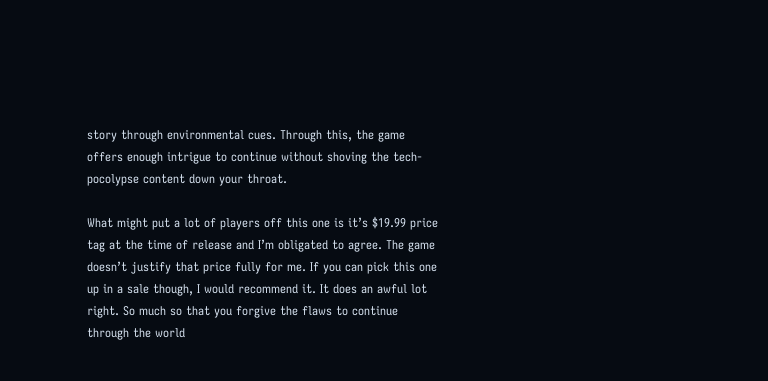story through environmental cues. Through this, the game offers enough intrigue to continue without shoving the tech-pocolypse content down your throat.

What might put a lot of players off this one is it’s $19.99 price tag at the time of release and I’m obligated to agree. The game doesn’t justify that price fully for me. If you can pick this one up in a sale though, I would recommend it. It does an awful lot right. So much so that you forgive the flaws to continue through the world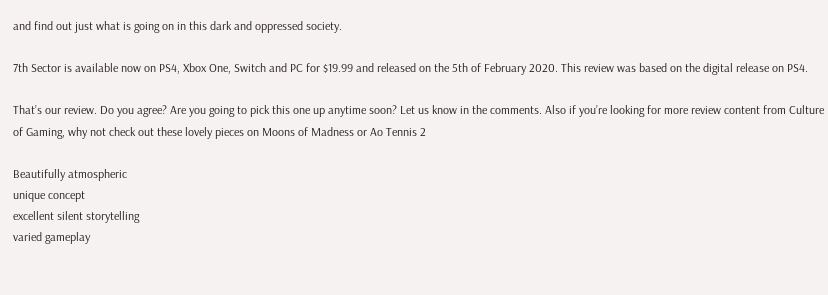and find out just what is going on in this dark and oppressed society.

7th Sector is available now on PS4, Xbox One, Switch and PC for $19.99 and released on the 5th of February 2020. This review was based on the digital release on PS4.

That’s our review. Do you agree? Are you going to pick this one up anytime soon? Let us know in the comments. Also if you’re looking for more review content from Culture of Gaming, why not check out these lovely pieces on Moons of Madness or Ao Tennis 2

Beautifully atmospheric
unique concept
excellent silent storytelling
varied gameplay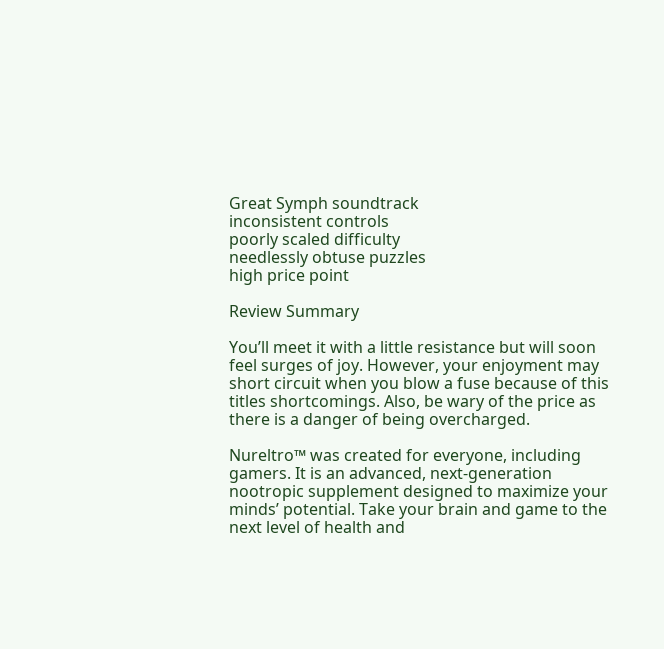Great Symph soundtrack
inconsistent controls
poorly scaled difficulty
needlessly obtuse puzzles
high price point

Review Summary

You’ll meet it with a little resistance but will soon feel surges of joy. However, your enjoyment may short circuit when you blow a fuse because of this titles shortcomings. Also, be wary of the price as there is a danger of being overcharged.

Nureltro™ was created for everyone, including gamers. It is an advanced, next-generation nootropic supplement designed to maximize your minds’ potential. Take your brain and game to the next level of health and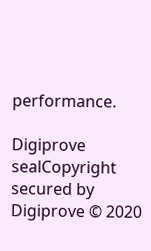performance.

Digiprove sealCopyright secured by Digiprove © 2020